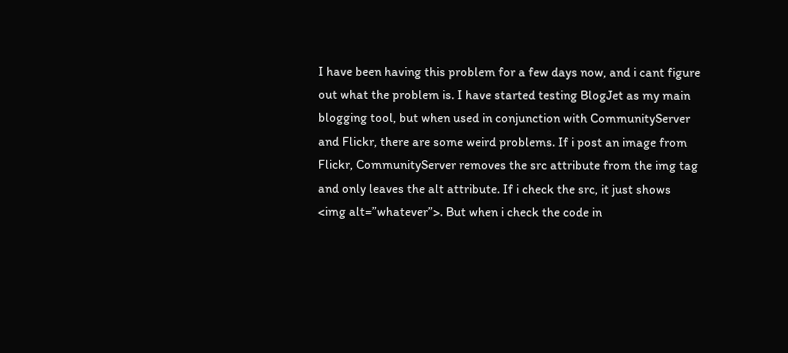I have been having this problem for a few days now, and i cant figure out what the problem is. I have started testing BlogJet as my main blogging tool, but when used in conjunction with CommunityServer and Flickr, there are some weird problems. If i post an image from Flickr, CommunityServer removes the src attribute from the img tag and only leaves the alt attribute. If i check the src, it just shows <img alt=”whatever”>. But when i check the code in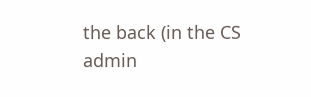the back (in the CS admin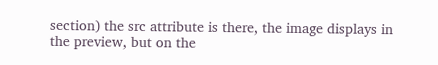section) the src attribute is there, the image displays in the preview, but on the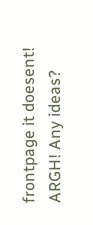frontpage it doesent! ARGH! Any ideas?